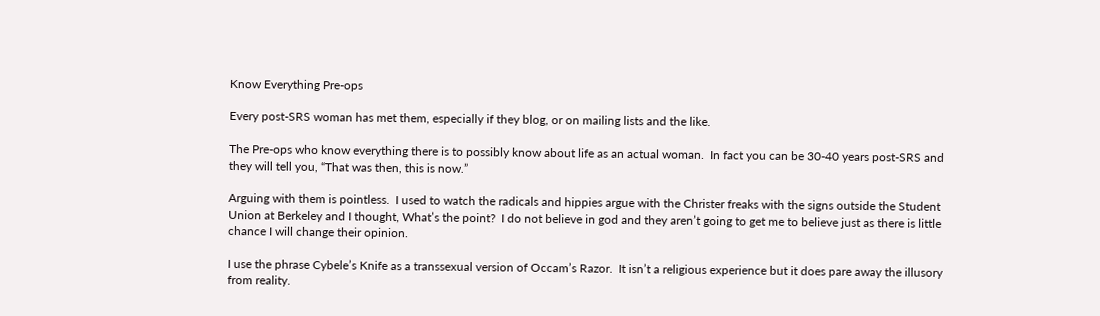Know Everything Pre-ops

Every post-SRS woman has met them, especially if they blog, or on mailing lists and the like.

The Pre-ops who know everything there is to possibly know about life as an actual woman.  In fact you can be 30-40 years post-SRS and they will tell you, “That was then, this is now.”

Arguing with them is pointless.  I used to watch the radicals and hippies argue with the Christer freaks with the signs outside the Student Union at Berkeley and I thought, What’s the point?  I do not believe in god and they aren’t going to get me to believe just as there is little chance I will change their opinion.

I use the phrase Cybele’s Knife as a transsexual version of Occam’s Razor.  It isn’t a religious experience but it does pare away the illusory from reality.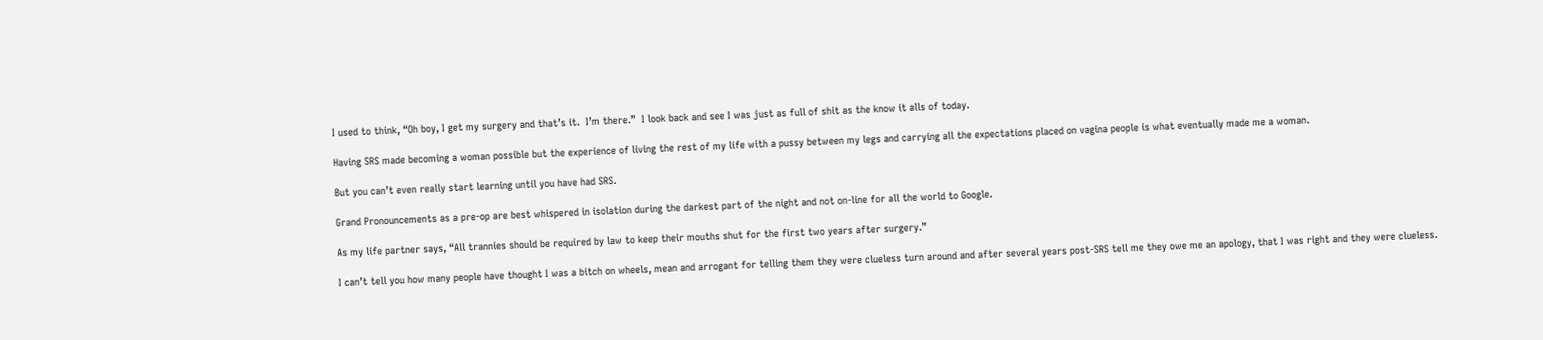I used to think, “Oh boy, I get my surgery and that’s it.  I’m there.”  I look back and see I was just as full of shit as the know it alls of today.

Having SRS made becoming a woman possible but the experience of living the rest of my life with a pussy between my legs and carrying all the expectations placed on vagina people is what eventually made me a woman.

But you can’t even really start learning until you have had SRS.

Grand Pronouncements as a pre-op are best whispered in isolation during the darkest part of the night and not on-line for all the world to Google.

As my life partner says, “All trannies should be required by law to keep their mouths shut for the first two years after surgery.”

I can’t tell you how many people have thought I was a bitch on wheels, mean and arrogant for telling them they were clueless turn around and after several years post-SRS tell me they owe me an apology, that I was right and they were clueless.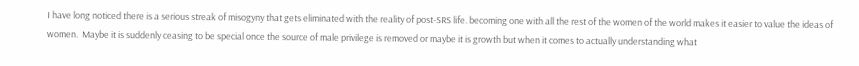I have long noticed there is a serious streak of misogyny that gets eliminated with the reality of post-SRS life. becoming one with all the rest of the women of the world makes it easier to value the ideas of women.  Maybe it is suddenly ceasing to be special once the source of male privilege is removed or maybe it is growth but when it comes to actually understanding what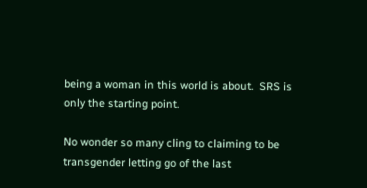being a woman in this world is about.  SRS is only the starting point.

No wonder so many cling to claiming to be transgender letting go of the last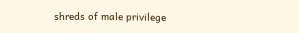shreds of male privilege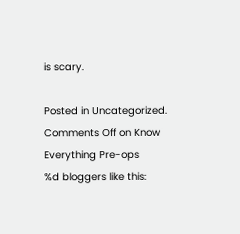is scary.

Posted in Uncategorized. Comments Off on Know Everything Pre-ops
%d bloggers like this: